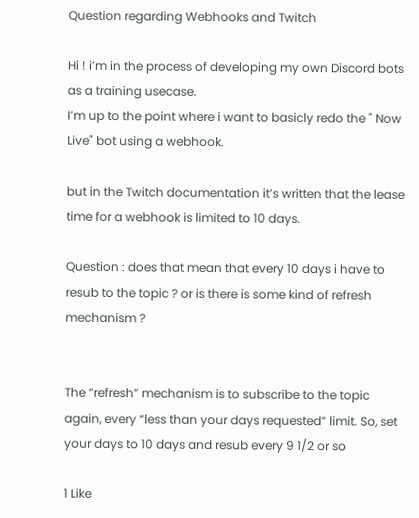Question regarding Webhooks and Twitch

Hi ! i’m in the process of developing my own Discord bots as a training usecase.
I’m up to the point where i want to basicly redo the " Now Live" bot using a webhook.

but in the Twitch documentation it’s written that the lease time for a webhook is limited to 10 days.

Question : does that mean that every 10 days i have to resub to the topic ? or is there is some kind of refresh mechanism ?


The “refresh” mechanism is to subscribe to the topic again, every “less than your days requested” limit. So, set your days to 10 days and resub every 9 1/2 or so

1 Like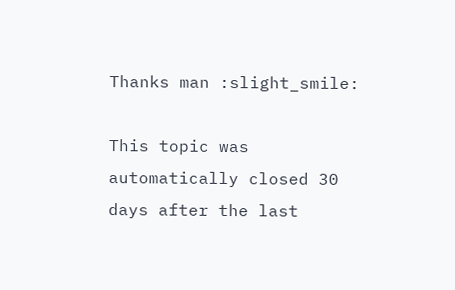Thanks man :slight_smile:

This topic was automatically closed 30 days after the last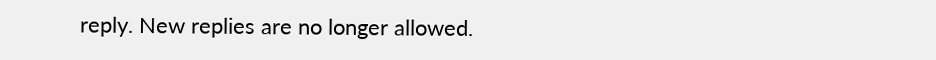reply. New replies are no longer allowed.